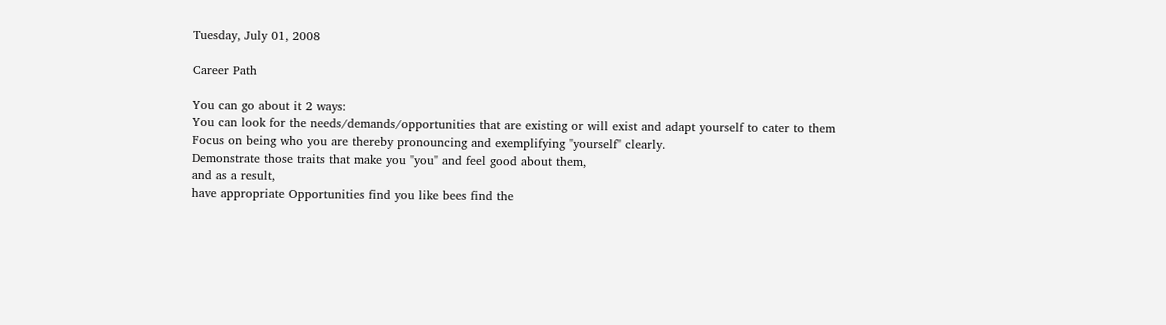Tuesday, July 01, 2008

Career Path

You can go about it 2 ways:
You can look for the needs/demands/opportunities that are existing or will exist and adapt yourself to cater to them
Focus on being who you are thereby pronouncing and exemplifying "yourself" clearly.
Demonstrate those traits that make you "you" and feel good about them,
and as a result,
have appropriate Opportunities find you like bees find the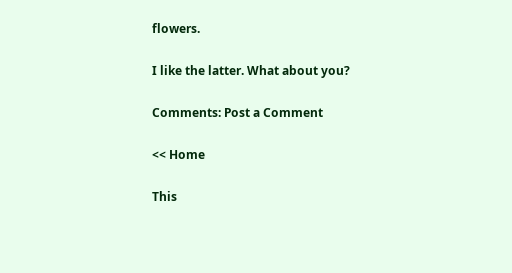flowers.

I like the latter. What about you?

Comments: Post a Comment

<< Home

This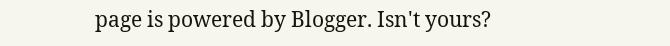page is powered by Blogger. Isn't yours?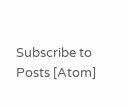Subscribe to Posts [Atom]